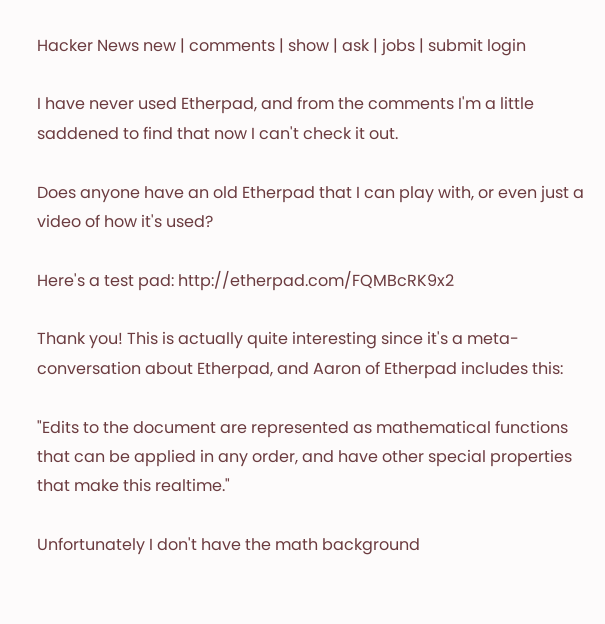Hacker News new | comments | show | ask | jobs | submit login

I have never used Etherpad, and from the comments I'm a little saddened to find that now I can't check it out.

Does anyone have an old Etherpad that I can play with, or even just a video of how it's used?

Here's a test pad: http://etherpad.com/FQMBcRK9x2

Thank you! This is actually quite interesting since it's a meta-conversation about Etherpad, and Aaron of Etherpad includes this:

"Edits to the document are represented as mathematical functions that can be applied in any order, and have other special properties that make this realtime."

Unfortunately I don't have the math background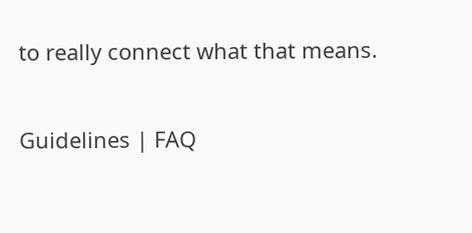to really connect what that means.

Guidelines | FAQ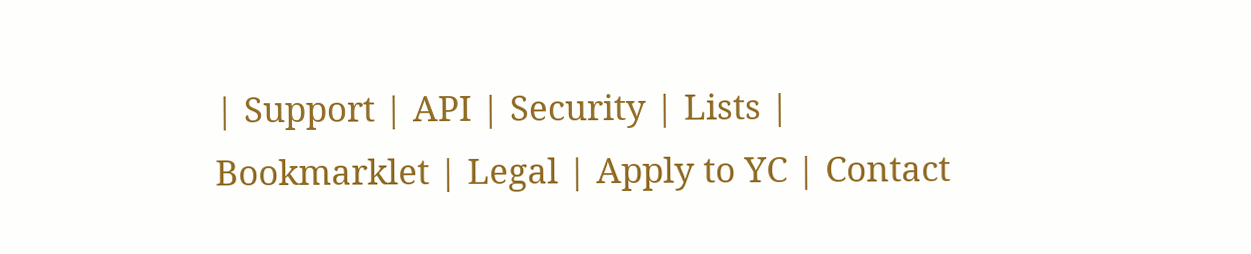| Support | API | Security | Lists | Bookmarklet | Legal | Apply to YC | Contact